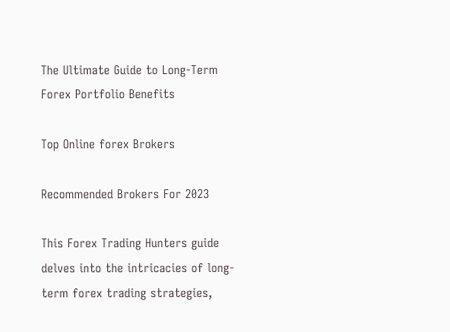The Ultimate Guide to Long-Term Forex Portfolio Benefits

Top Online forex Brokers

Recommended Brokers For 2023

This Forex Trading Hunters guide delves into the intricacies of long-term forex trading strategies,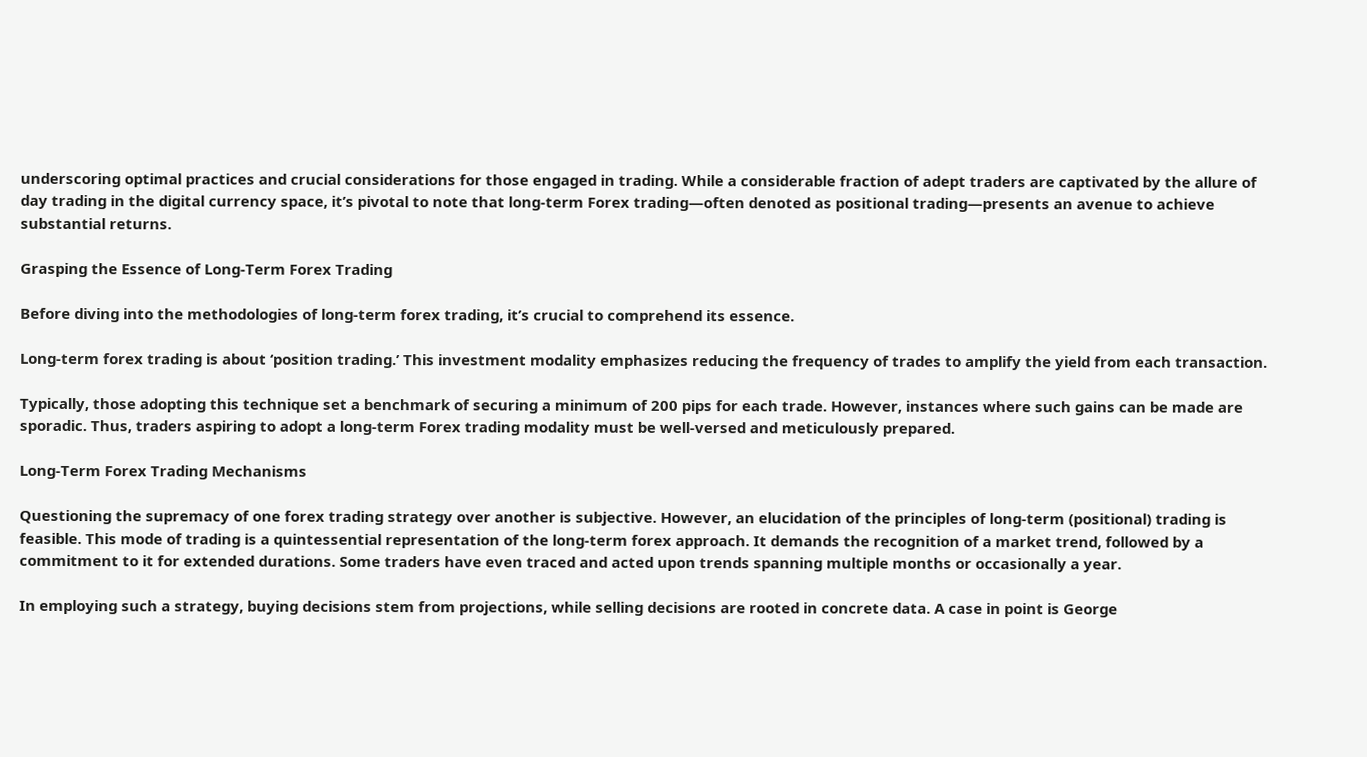underscoring optimal practices and crucial considerations for those engaged in trading. While a considerable fraction of adept traders are captivated by the allure of day trading in the digital currency space, it’s pivotal to note that long-term Forex trading—often denoted as positional trading—presents an avenue to achieve substantial returns.

Grasping the Essence of Long-Term Forex Trading

Before diving into the methodologies of long-term forex trading, it’s crucial to comprehend its essence.

Long-term forex trading is about ‘position trading.’ This investment modality emphasizes reducing the frequency of trades to amplify the yield from each transaction.

Typically, those adopting this technique set a benchmark of securing a minimum of 200 pips for each trade. However, instances where such gains can be made are sporadic. Thus, traders aspiring to adopt a long-term Forex trading modality must be well-versed and meticulously prepared.

Long-Term Forex Trading Mechanisms

Questioning the supremacy of one forex trading strategy over another is subjective. However, an elucidation of the principles of long-term (positional) trading is feasible. This mode of trading is a quintessential representation of the long-term forex approach. It demands the recognition of a market trend, followed by a commitment to it for extended durations. Some traders have even traced and acted upon trends spanning multiple months or occasionally a year.

In employing such a strategy, buying decisions stem from projections, while selling decisions are rooted in concrete data. A case in point is George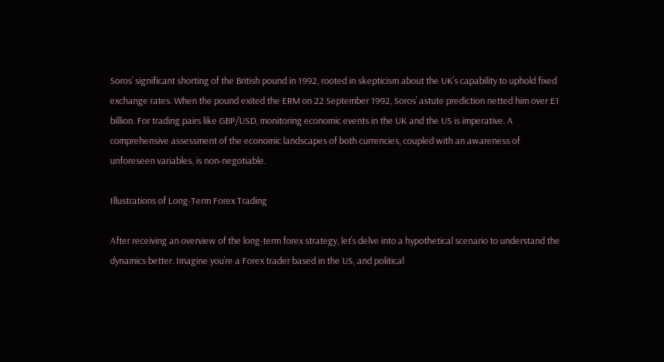Soros’ significant shorting of the British pound in 1992, rooted in skepticism about the UK’s capability to uphold fixed exchange rates. When the pound exited the ERM on 22 September 1992, Soros’ astute prediction netted him over £1 billion. For trading pairs like GBP/USD, monitoring economic events in the UK and the US is imperative. A comprehensive assessment of the economic landscapes of both currencies, coupled with an awareness of unforeseen variables, is non-negotiable.

Illustrations of Long-Term Forex Trading

After receiving an overview of the long-term forex strategy, let’s delve into a hypothetical scenario to understand the dynamics better. Imagine you’re a Forex trader based in the US, and political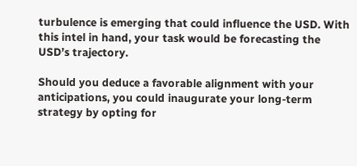turbulence is emerging that could influence the USD. With this intel in hand, your task would be forecasting the USD’s trajectory.

Should you deduce a favorable alignment with your anticipations, you could inaugurate your long-term strategy by opting for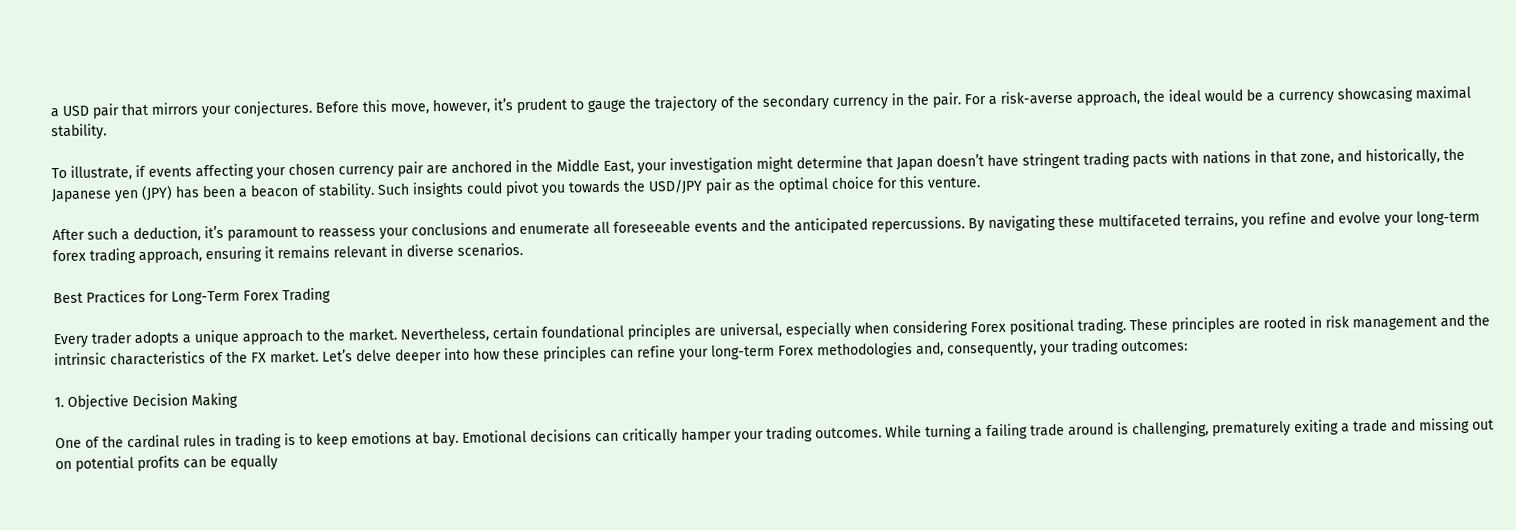a USD pair that mirrors your conjectures. Before this move, however, it’s prudent to gauge the trajectory of the secondary currency in the pair. For a risk-averse approach, the ideal would be a currency showcasing maximal stability.

To illustrate, if events affecting your chosen currency pair are anchored in the Middle East, your investigation might determine that Japan doesn’t have stringent trading pacts with nations in that zone, and historically, the Japanese yen (JPY) has been a beacon of stability. Such insights could pivot you towards the USD/JPY pair as the optimal choice for this venture.

After such a deduction, it’s paramount to reassess your conclusions and enumerate all foreseeable events and the anticipated repercussions. By navigating these multifaceted terrains, you refine and evolve your long-term forex trading approach, ensuring it remains relevant in diverse scenarios.

Best Practices for Long-Term Forex Trading

Every trader adopts a unique approach to the market. Nevertheless, certain foundational principles are universal, especially when considering Forex positional trading. These principles are rooted in risk management and the intrinsic characteristics of the FX market. Let’s delve deeper into how these principles can refine your long-term Forex methodologies and, consequently, your trading outcomes:

1. Objective Decision Making

One of the cardinal rules in trading is to keep emotions at bay. Emotional decisions can critically hamper your trading outcomes. While turning a failing trade around is challenging, prematurely exiting a trade and missing out on potential profits can be equally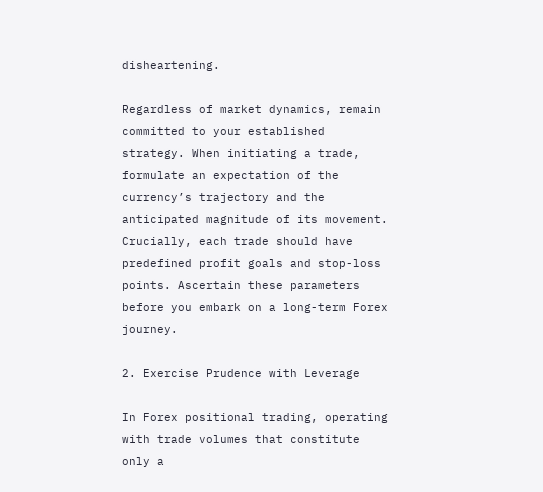disheartening.

Regardless of market dynamics, remain committed to your established strategy. When initiating a trade, formulate an expectation of the currency’s trajectory and the anticipated magnitude of its movement. Crucially, each trade should have predefined profit goals and stop-loss points. Ascertain these parameters before you embark on a long-term Forex journey.

2. Exercise Prudence with Leverage

In Forex positional trading, operating with trade volumes that constitute only a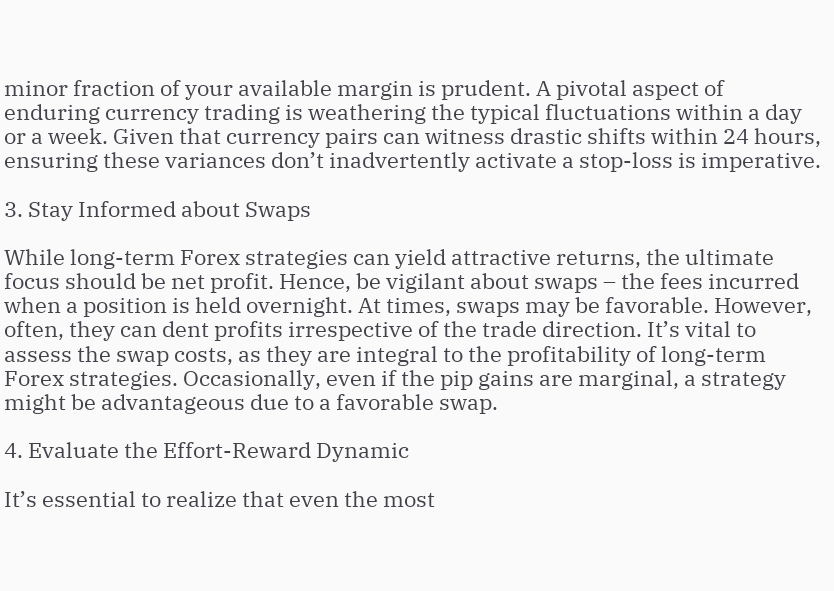minor fraction of your available margin is prudent. A pivotal aspect of enduring currency trading is weathering the typical fluctuations within a day or a week. Given that currency pairs can witness drastic shifts within 24 hours, ensuring these variances don’t inadvertently activate a stop-loss is imperative.

3. Stay Informed about Swaps

While long-term Forex strategies can yield attractive returns, the ultimate focus should be net profit. Hence, be vigilant about swaps – the fees incurred when a position is held overnight. At times, swaps may be favorable. However, often, they can dent profits irrespective of the trade direction. It’s vital to assess the swap costs, as they are integral to the profitability of long-term Forex strategies. Occasionally, even if the pip gains are marginal, a strategy might be advantageous due to a favorable swap.

4. Evaluate the Effort-Reward Dynamic

It’s essential to realize that even the most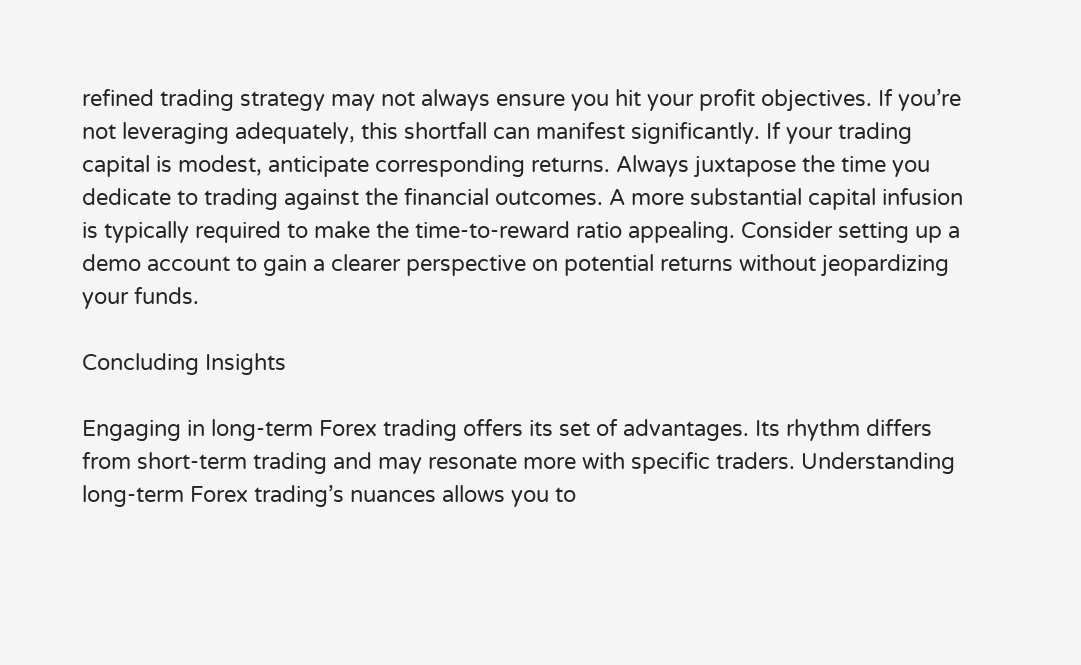refined trading strategy may not always ensure you hit your profit objectives. If you’re not leveraging adequately, this shortfall can manifest significantly. If your trading capital is modest, anticipate corresponding returns. Always juxtapose the time you dedicate to trading against the financial outcomes. A more substantial capital infusion is typically required to make the time-to-reward ratio appealing. Consider setting up a demo account to gain a clearer perspective on potential returns without jeopardizing your funds.

Concluding Insights

Engaging in long-term Forex trading offers its set of advantages. Its rhythm differs from short-term trading and may resonate more with specific traders. Understanding long-term Forex trading’s nuances allows you to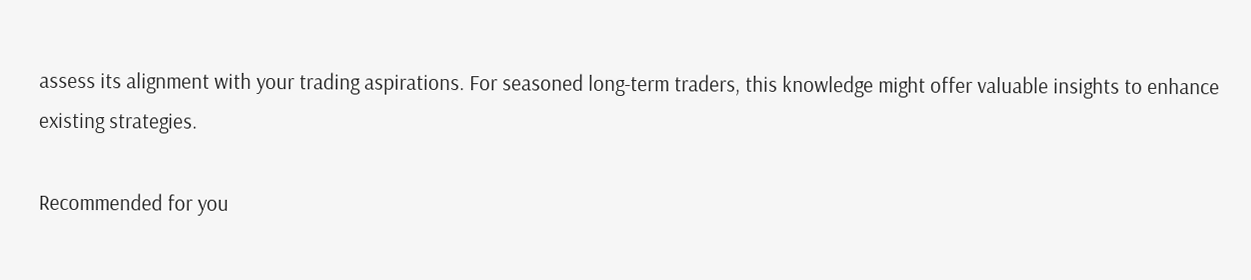assess its alignment with your trading aspirations. For seasoned long-term traders, this knowledge might offer valuable insights to enhance existing strategies.

Recommended for you